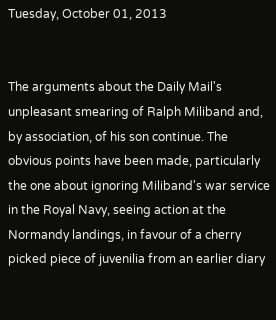Tuesday, October 01, 2013


The arguments about the Daily Mail's unpleasant smearing of Ralph Miliband and, by association, of his son continue. The obvious points have been made, particularly the one about ignoring Miliband's war service in the Royal Navy, seeing action at the Normandy landings, in favour of a cherry picked piece of juvenilia from an earlier diary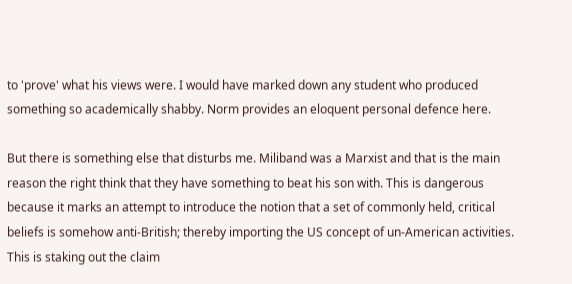to 'prove' what his views were. I would have marked down any student who produced something so academically shabby. Norm provides an eloquent personal defence here.

But there is something else that disturbs me. Miliband was a Marxist and that is the main reason the right think that they have something to beat his son with. This is dangerous because it marks an attempt to introduce the notion that a set of commonly held, critical beliefs is somehow anti-British; thereby importing the US concept of un-American activities. This is staking out the claim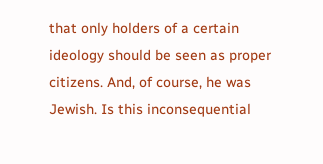that only holders of a certain ideology should be seen as proper citizens. And, of course, he was Jewish. Is this inconsequential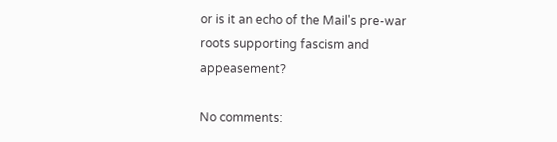or is it an echo of the Mail's pre-war roots supporting fascism and appeasement?

No comments: